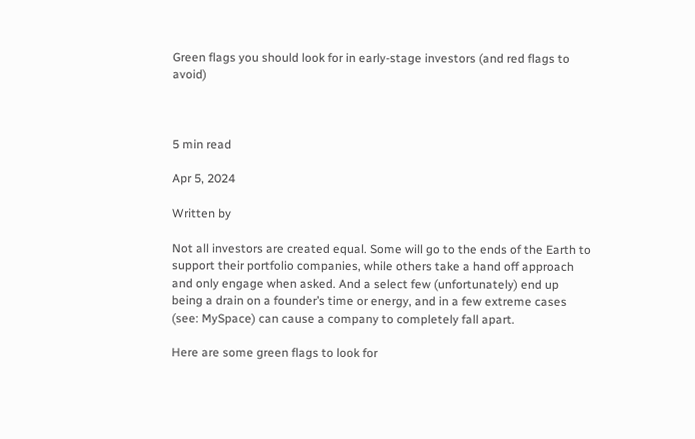Green flags you should look for in early-stage investors (and red flags to avoid)



5 min read

Apr 5, 2024

Written by

Not all investors are created equal. Some will go to the ends of the Earth to support their portfolio companies, while others take a hand off approach and only engage when asked. And a select few (unfortunately) end up being a drain on a founder’s time or energy, and in a few extreme cases (see: MySpace) can cause a company to completely fall apart.

Here are some green flags to look for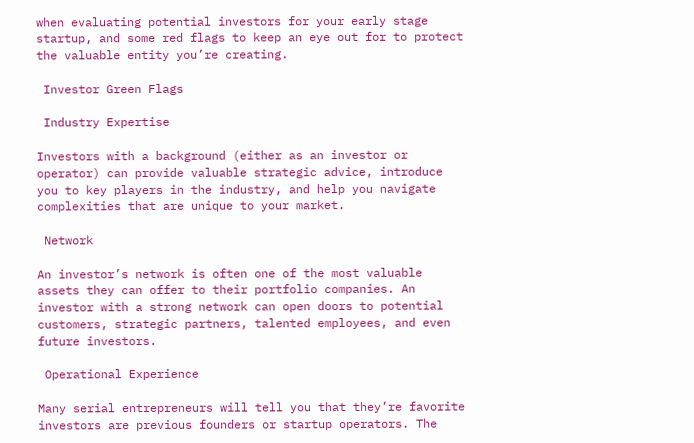when evaluating potential investors for your early stage startup, and some red flags to keep an eye out for to protect the valuable entity you’re creating.

 Investor Green Flags

 Industry Expertise

Investors with a background (either as an investor or operator) can provide valuable strategic advice, introduce you to key players in the industry, and help you navigate complexities that are unique to your market.

 Network

An investor’s network is often one of the most valuable assets they can offer to their portfolio companies. An investor with a strong network can open doors to potential customers, strategic partners, talented employees, and even future investors.

 Operational Experience

Many serial entrepreneurs will tell you that they’re favorite investors are previous founders or startup operators. The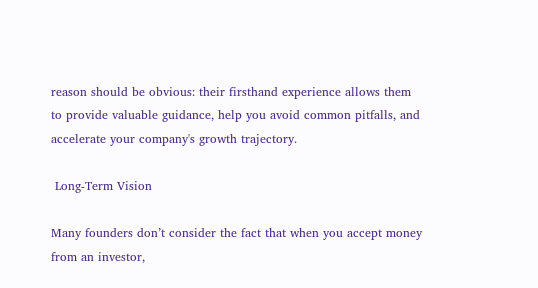reason should be obvious: their firsthand experience allows them to provide valuable guidance, help you avoid common pitfalls, and accelerate your company's growth trajectory.

 Long-Term Vision

Many founders don’t consider the fact that when you accept money from an investor,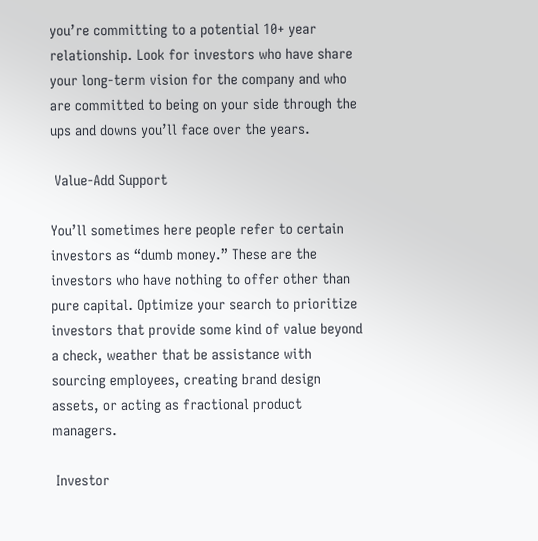you’re committing to a potential 10+ year relationship. Look for investors who have share your long-term vision for the company and who are committed to being on your side through the ups and downs you’ll face over the years.

 Value-Add Support

You’ll sometimes here people refer to certain investors as “dumb money.” These are the investors who have nothing to offer other than pure capital. Optimize your search to prioritize investors that provide some kind of value beyond a check, weather that be assistance with sourcing employees, creating brand design assets, or acting as fractional product managers.

 Investor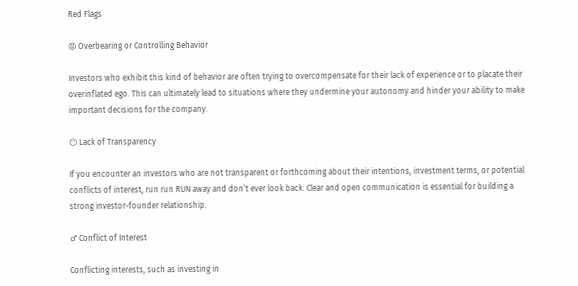Red Flags

😡 Overbearing or Controlling Behavior

Investors who exhibit this kind of behavior are often trying to overcompensate for their lack of experience or to placate their overinflated ego. This can ultimately lead to situations where they undermine your autonomy and hinder your ability to make important decisions for the company.

😶 Lack of Transparency

If you encounter an investors who are not transparent or forthcoming about their intentions, investment terms, or potential conflicts of interest, run run RUN away and don’t ever look back. Clear and open communication is essential for building a strong investor-founder relationship.

♂ Conflict of Interest

Conflicting interests, such as investing in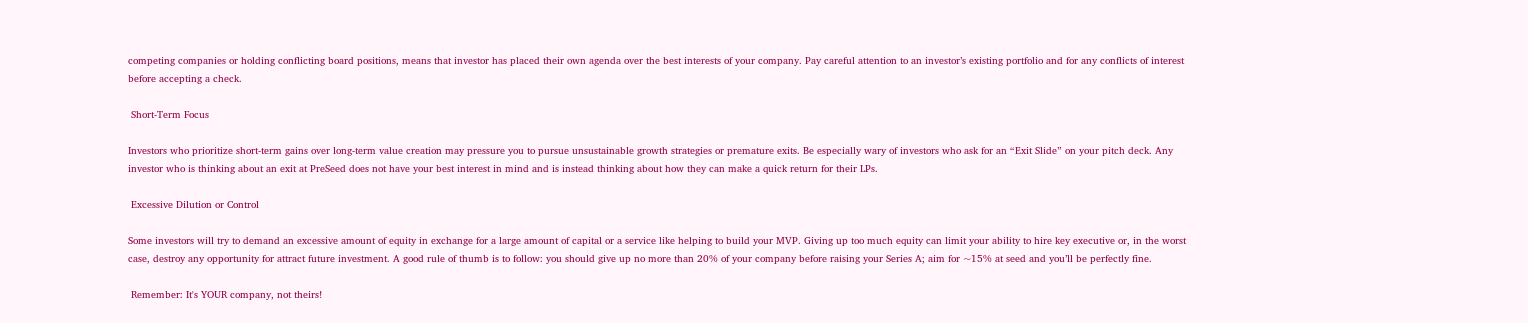competing companies or holding conflicting board positions, means that investor has placed their own agenda over the best interests of your company. Pay careful attention to an investor’s existing portfolio and for any conflicts of interest before accepting a check.

 Short-Term Focus

Investors who prioritize short-term gains over long-term value creation may pressure you to pursue unsustainable growth strategies or premature exits. Be especially wary of investors who ask for an “Exit Slide” on your pitch deck. Any investor who is thinking about an exit at PreSeed does not have your best interest in mind and is instead thinking about how they can make a quick return for their LPs.

 Excessive Dilution or Control

Some investors will try to demand an excessive amount of equity in exchange for a large amount of capital or a service like helping to build your MVP. Giving up too much equity can limit your ability to hire key executive or, in the worst case, destroy any opportunity for attract future investment. A good rule of thumb is to follow: you should give up no more than 20% of your company before raising your Series A; aim for ~15% at seed and you’ll be perfectly fine.

 Remember: It's YOUR company, not theirs!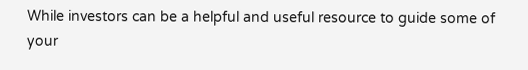While investors can be a helpful and useful resource to guide some of your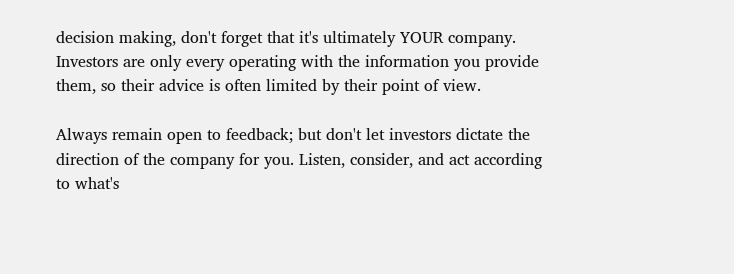decision making, don't forget that it's ultimately YOUR company. Investors are only every operating with the information you provide them, so their advice is often limited by their point of view.

Always remain open to feedback; but don't let investors dictate the direction of the company for you. Listen, consider, and act according to what's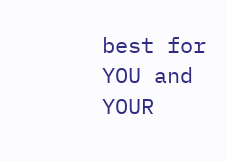best for YOU and YOUR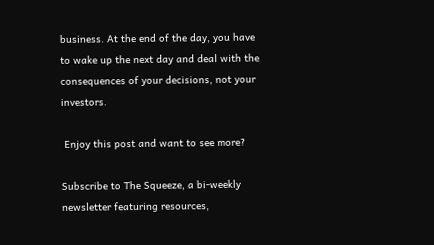business. At the end of the day, you have to wake up the next day and deal with the consequences of your decisions, not your investors.

 Enjoy this post and want to see more?

Subscribe to The Squeeze, a bi-weekly newsletter featuring resources,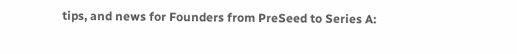tips, and news for Founders from PreSeed to Series A: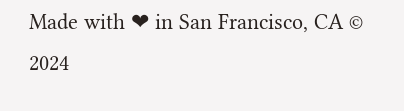Made with ❤ in San Francisco, CA © 2024